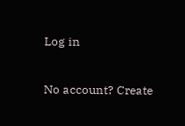Log in

No account? Create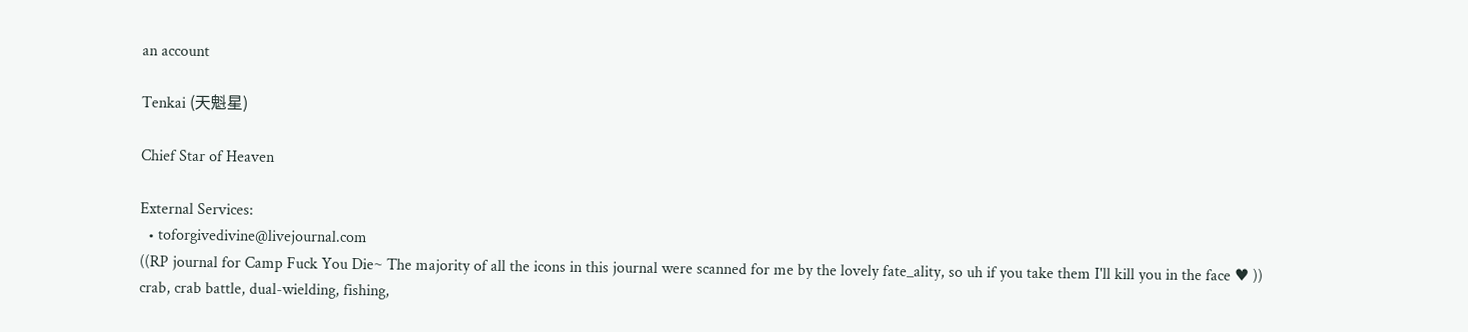an account

Tenkai (天魁星)

Chief Star of Heaven

External Services:
  • toforgivedivine@livejournal.com
((RP journal for Camp Fuck You Die~ The majority of all the icons in this journal were scanned for me by the lovely fate_ality, so uh if you take them I'll kill you in the face ♥ ))
crab, crab battle, dual-wielding, fishing,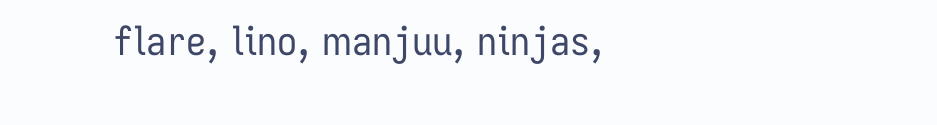flare, lino, manjuu, ninjas,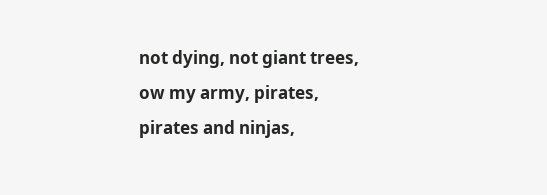not dying, not giant trees, ow my army, pirates, pirates and ninjas,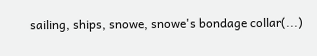sailing, ships, snowe, snowe's bondage collar(...)